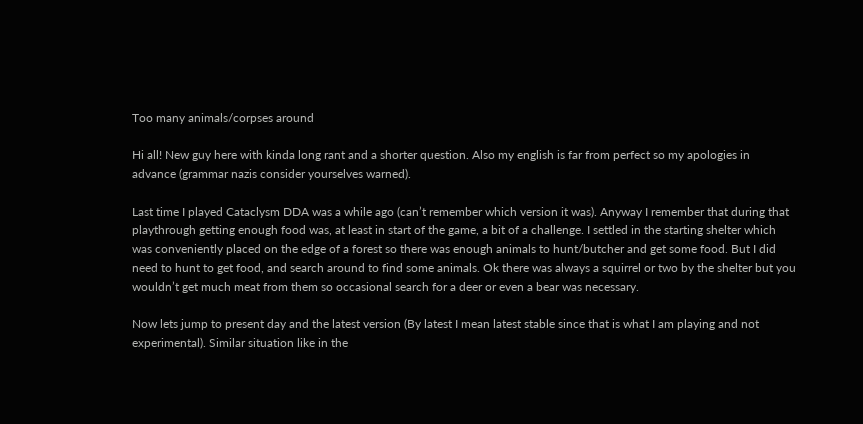Too many animals/corpses around

Hi all! New guy here with kinda long rant and a shorter question. Also my english is far from perfect so my apologies in advance (grammar nazis consider yourselves warned).

Last time I played Cataclysm DDA was a while ago (can’t remember which version it was). Anyway I remember that during that playthrough getting enough food was, at least in start of the game, a bit of a challenge. I settled in the starting shelter which was conveniently placed on the edge of a forest so there was enough animals to hunt/butcher and get some food. But I did need to hunt to get food, and search around to find some animals. Ok there was always a squirrel or two by the shelter but you wouldn’t get much meat from them so occasional search for a deer or even a bear was necessary.

Now lets jump to present day and the latest version (By latest I mean latest stable since that is what I am playing and not experimental). Similar situation like in the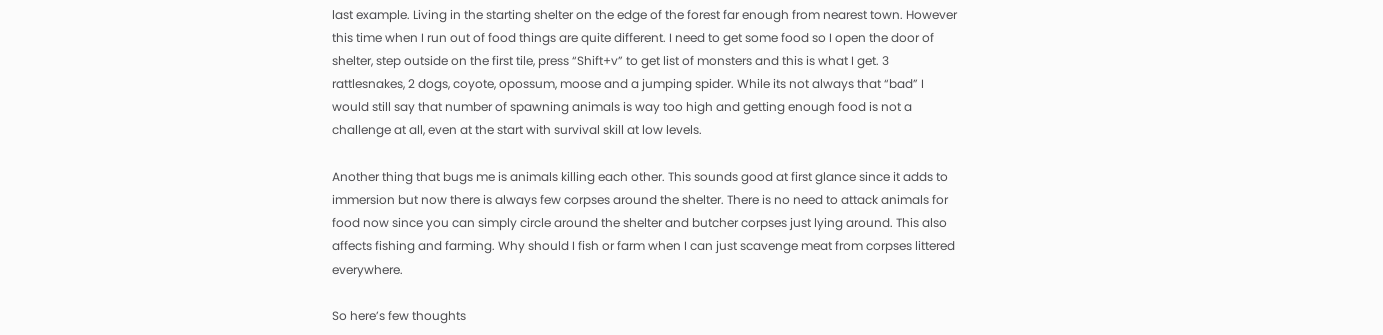last example. Living in the starting shelter on the edge of the forest far enough from nearest town. However this time when I run out of food things are quite different. I need to get some food so I open the door of shelter, step outside on the first tile, press “Shift+v” to get list of monsters and this is what I get. 3 rattlesnakes, 2 dogs, coyote, opossum, moose and a jumping spider. While its not always that “bad” I would still say that number of spawning animals is way too high and getting enough food is not a challenge at all, even at the start with survival skill at low levels.

Another thing that bugs me is animals killing each other. This sounds good at first glance since it adds to immersion but now there is always few corpses around the shelter. There is no need to attack animals for food now since you can simply circle around the shelter and butcher corpses just lying around. This also affects fishing and farming. Why should I fish or farm when I can just scavenge meat from corpses littered everywhere.

So here’s few thoughts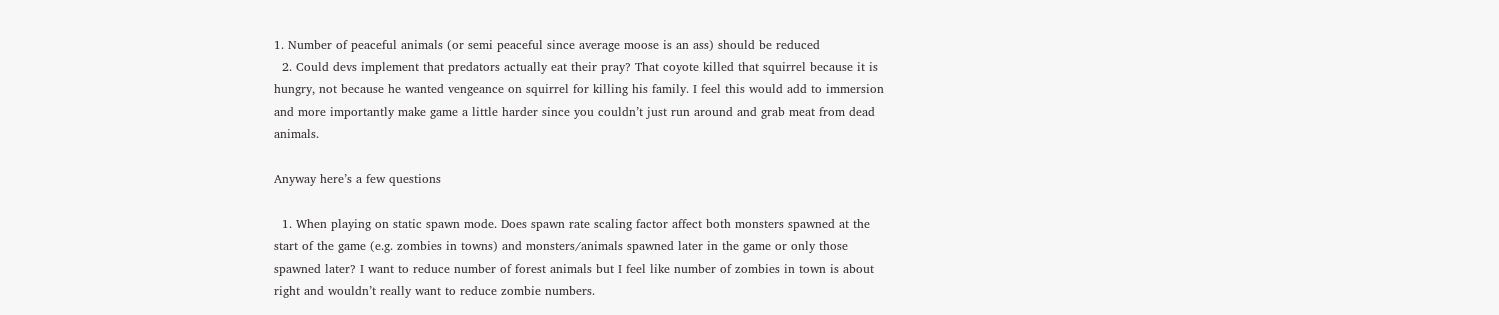1. Number of peaceful animals (or semi peaceful since average moose is an ass) should be reduced
  2. Could devs implement that predators actually eat their pray? That coyote killed that squirrel because it is hungry, not because he wanted vengeance on squirrel for killing his family. I feel this would add to immersion and more importantly make game a little harder since you couldn’t just run around and grab meat from dead animals.

Anyway here’s a few questions

  1. When playing on static spawn mode. Does spawn rate scaling factor affect both monsters spawned at the start of the game (e.g. zombies in towns) and monsters/animals spawned later in the game or only those spawned later? I want to reduce number of forest animals but I feel like number of zombies in town is about right and wouldn’t really want to reduce zombie numbers.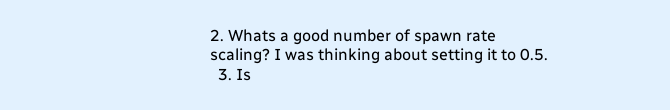2. Whats a good number of spawn rate scaling? I was thinking about setting it to 0.5.
  3. Is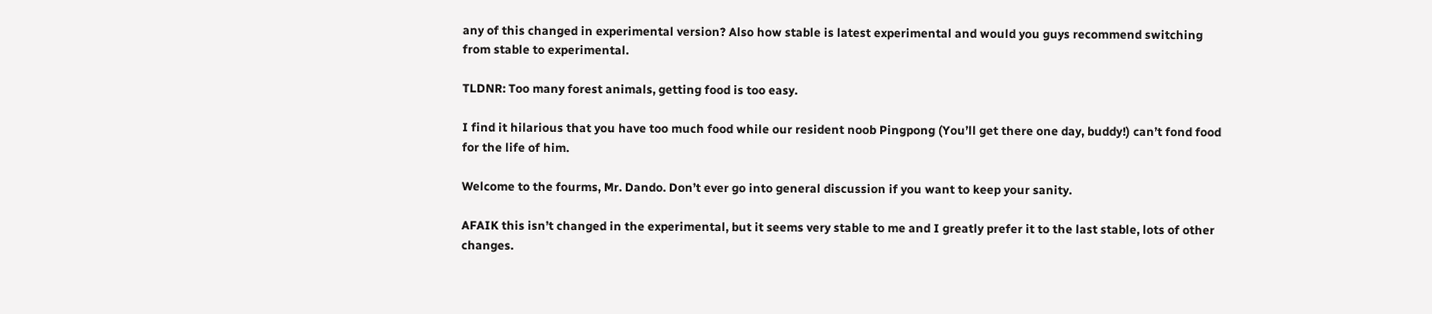any of this changed in experimental version? Also how stable is latest experimental and would you guys recommend switching from stable to experimental.

TLDNR: Too many forest animals, getting food is too easy.

I find it hilarious that you have too much food while our resident noob Pingpong (You’ll get there one day, buddy!) can’t fond food for the life of him.

Welcome to the fourms, Mr. Dando. Don’t ever go into general discussion if you want to keep your sanity.

AFAIK this isn’t changed in the experimental, but it seems very stable to me and I greatly prefer it to the last stable, lots of other changes.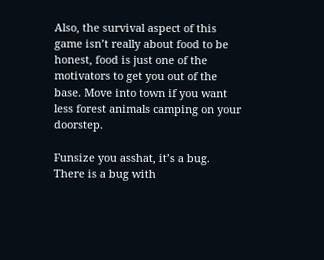Also, the survival aspect of this game isn’t really about food to be honest, food is just one of the motivators to get you out of the base. Move into town if you want less forest animals camping on your doorstep.

Funsize you asshat, it’s a bug. There is a bug with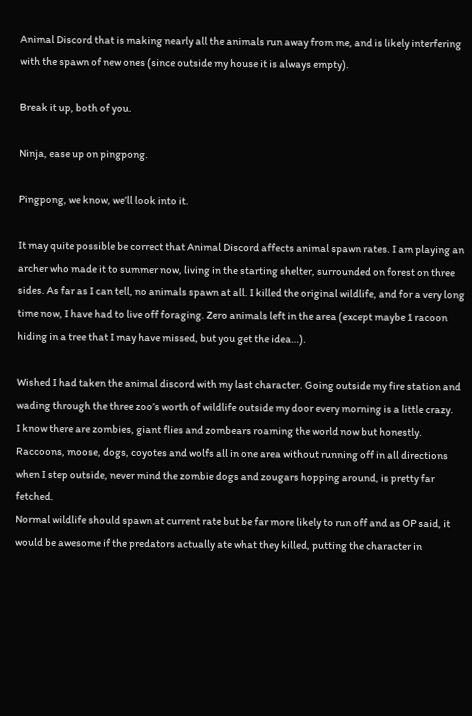Animal Discord that is making nearly all the animals run away from me, and is likely interfering with the spawn of new ones (since outside my house it is always empty).

Break it up, both of you.

Ninja, ease up on pingpong.

Pingpong, we know, we’ll look into it.

It may quite possible be correct that Animal Discord affects animal spawn rates. I am playing an archer who made it to summer now, living in the starting shelter, surrounded on forest on three sides. As far as I can tell, no animals spawn at all. I killed the original wildlife, and for a very long time now, I have had to live off foraging. Zero animals left in the area (except maybe 1 racoon hiding in a tree that I may have missed, but you get the idea…).

Wished I had taken the animal discord with my last character. Going outside my fire station and wading through the three zoo’s worth of wildlife outside my door every morning is a little crazy.
I know there are zombies, giant flies and zombears roaming the world now but honestly. Raccoons, moose, dogs, coyotes and wolfs all in one area without running off in all directions when I step outside, never mind the zombie dogs and zougars hopping around, is pretty far fetched.
Normal wildlife should spawn at current rate but be far more likely to run off and as OP said, it would be awesome if the predators actually ate what they killed, putting the character in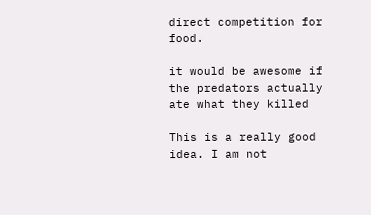direct competition for food.

it would be awesome if the predators actually ate what they killed

This is a really good idea. I am not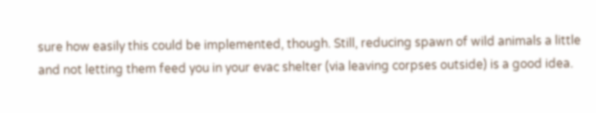sure how easily this could be implemented, though. Still, reducing spawn of wild animals a little and not letting them feed you in your evac shelter (via leaving corpses outside) is a good idea.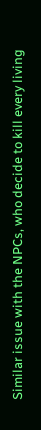Similar issue with the NPCs, who decide to kill every living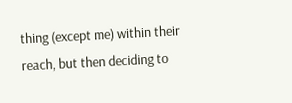thing (except me) within their reach, but then deciding to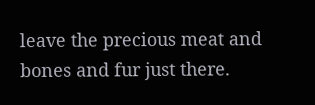leave the precious meat and bones and fur just there.